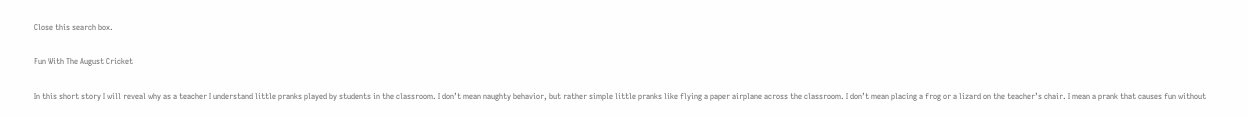Close this search box.

Fun With The August Cricket

In this short story I will reveal why as a teacher I understand little pranks played by students in the classroom. I don’t mean naughty behavior, but rather simple little pranks like flying a paper airplane across the classroom. I don’t mean placing a frog or a lizard on the teacher’s chair. I mean a prank that causes fun without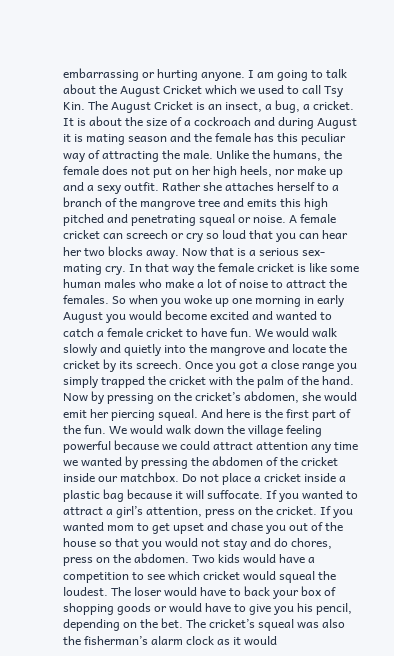embarrassing or hurting anyone. I am going to talk about the August Cricket which we used to call Tsy Kin. The August Cricket is an insect, a bug, a cricket. It is about the size of a cockroach and during August it is mating season and the female has this peculiar way of attracting the male. Unlike the humans, the female does not put on her high heels, nor make up and a sexy outfit. Rather she attaches herself to a branch of the mangrove tree and emits this high pitched and penetrating squeal or noise. A female cricket can screech or cry so loud that you can hear her two blocks away. Now that is a serious sex-mating cry. In that way the female cricket is like some human males who make a lot of noise to attract the females. So when you woke up one morning in early August you would become excited and wanted to catch a female cricket to have fun. We would walk slowly and quietly into the mangrove and locate the cricket by its screech. Once you got a close range you simply trapped the cricket with the palm of the hand. Now by pressing on the cricket’s abdomen, she would emit her piercing squeal. And here is the first part of the fun. We would walk down the village feeling powerful because we could attract attention any time we wanted by pressing the abdomen of the cricket inside our matchbox. Do not place a cricket inside a plastic bag because it will suffocate. If you wanted to attract a girl’s attention, press on the cricket. If you wanted mom to get upset and chase you out of the house so that you would not stay and do chores, press on the abdomen. Two kids would have a competition to see which cricket would squeal the loudest. The loser would have to back your box of shopping goods or would have to give you his pencil, depending on the bet. The cricket’s squeal was also the fisherman’s alarm clock as it would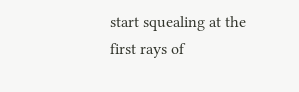start squealing at the first rays of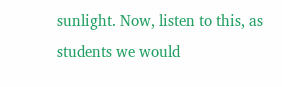sunlight. Now, listen to this, as students we would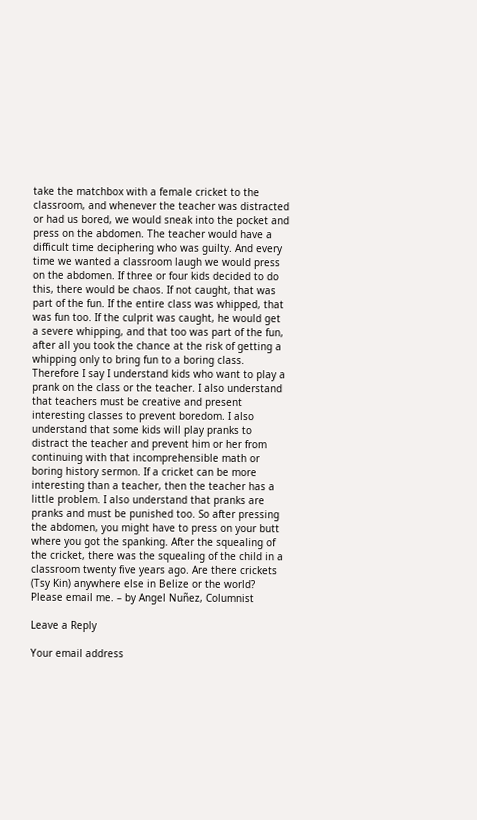take the matchbox with a female cricket to the classroom, and whenever the teacher was distracted or had us bored, we would sneak into the pocket and press on the abdomen. The teacher would have a difficult time deciphering who was guilty. And every time we wanted a classroom laugh we would press on the abdomen. If three or four kids decided to do this, there would be chaos. If not caught, that was part of the fun. If the entire class was whipped, that was fun too. If the culprit was caught, he would get a severe whipping, and that too was part of the fun, after all you took the chance at the risk of getting a whipping only to bring fun to a boring class. Therefore I say I understand kids who want to play a prank on the class or the teacher. I also understand that teachers must be creative and present interesting classes to prevent boredom. I also understand that some kids will play pranks to distract the teacher and prevent him or her from continuing with that incomprehensible math or boring history sermon. If a cricket can be more interesting than a teacher, then the teacher has a little problem. I also understand that pranks are pranks and must be punished too. So after pressing the abdomen, you might have to press on your butt where you got the spanking. After the squealing of the cricket, there was the squealing of the child in a classroom twenty five years ago. Are there crickets (Tsy Kin) anywhere else in Belize or the world? Please email me. – by Angel Nuñez, Columnist

Leave a Reply

Your email address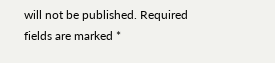will not be published. Required fields are marked *